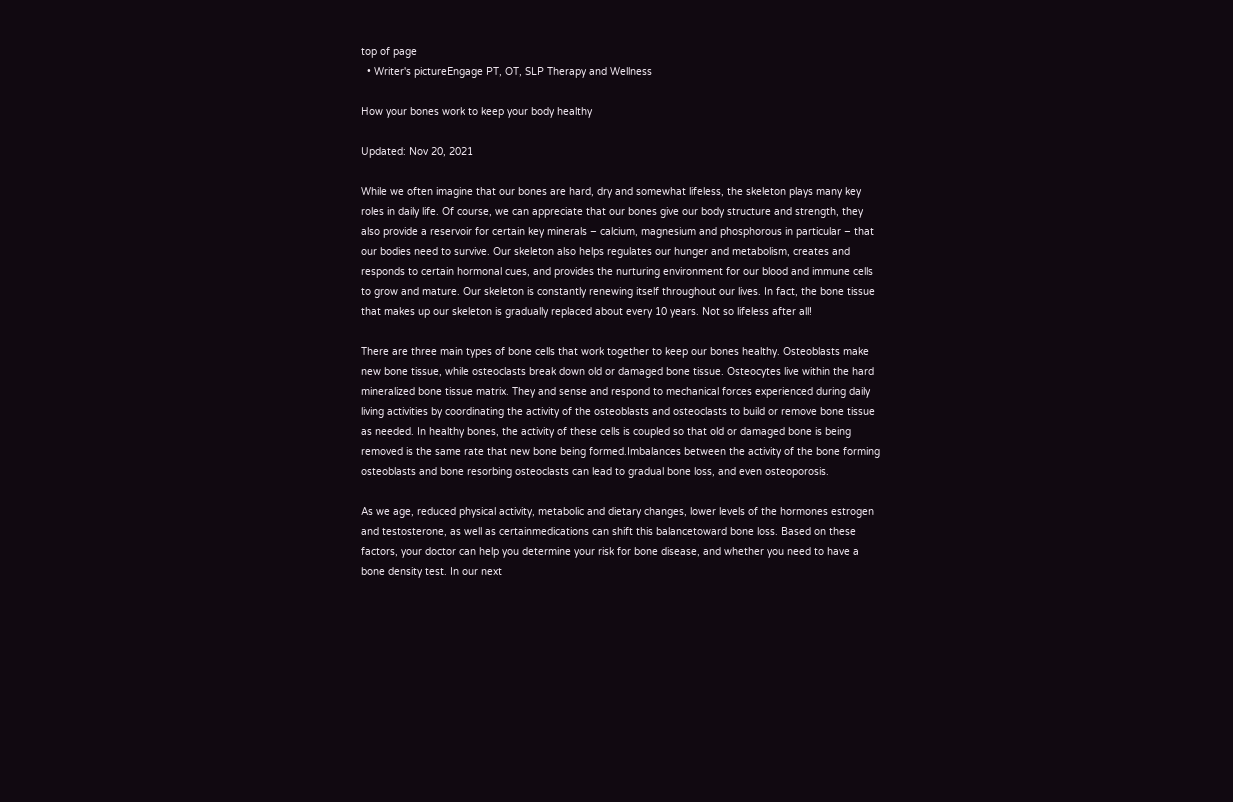top of page
  • Writer's pictureEngage PT, OT, SLP Therapy and Wellness

How your bones work to keep your body healthy

Updated: Nov 20, 2021

While we often imagine that our bones are hard, dry and somewhat lifeless, the skeleton plays many key roles in daily life. Of course, we can appreciate that our bones give our body structure and strength, they also provide a reservoir for certain key minerals – calcium, magnesium and phosphorous in particular – that our bodies need to survive. Our skeleton also helps regulates our hunger and metabolism, creates and responds to certain hormonal cues, and provides the nurturing environment for our blood and immune cells to grow and mature. Our skeleton is constantly renewing itself throughout our lives. In fact, the bone tissue that makes up our skeleton is gradually replaced about every 10 years. Not so lifeless after all!

There are three main types of bone cells that work together to keep our bones healthy. Osteoblasts make new bone tissue, while osteoclasts break down old or damaged bone tissue. Osteocytes live within the hard mineralized bone tissue matrix. They and sense and respond to mechanical forces experienced during daily living activities by coordinating the activity of the osteoblasts and osteoclasts to build or remove bone tissue as needed. In healthy bones, the activity of these cells is coupled so that old or damaged bone is being removed is the same rate that new bone being formed.Imbalances between the activity of the bone forming osteoblasts and bone resorbing osteoclasts can lead to gradual bone loss, and even osteoporosis.

As we age, reduced physical activity, metabolic and dietary changes, lower levels of the hormones estrogen and testosterone, as well as certainmedications can shift this balancetoward bone loss. Based on these factors, your doctor can help you determine your risk for bone disease, and whether you need to have a bone density test. In our next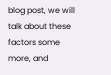blog post, we will talk about these factors some more, and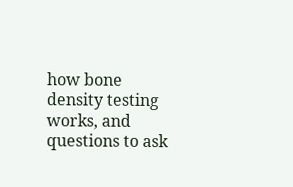how bone density testing works, and questions to ask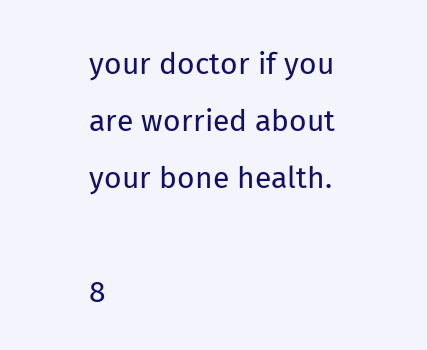your doctor if you are worried about your bone health.

8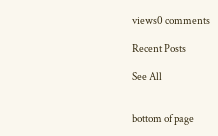views0 comments

Recent Posts

See All


bottom of page